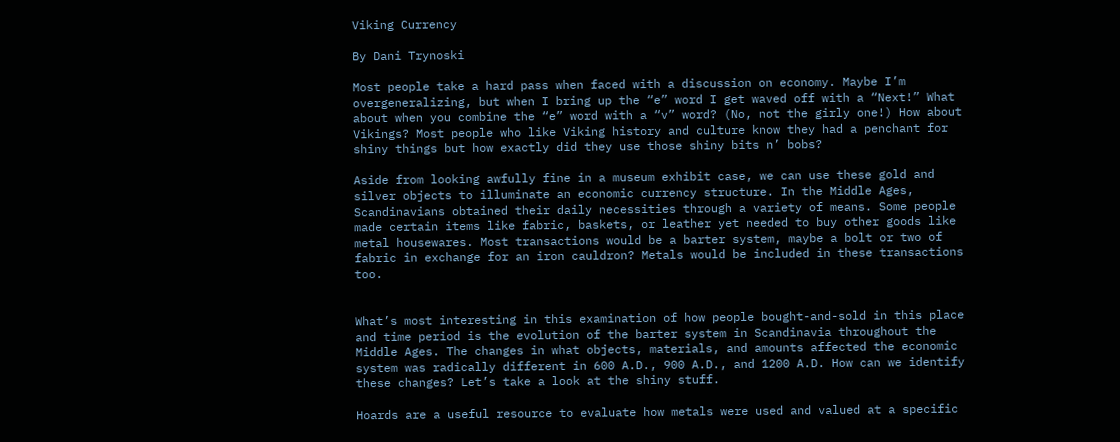Viking Currency

By Dani Trynoski

Most people take a hard pass when faced with a discussion on economy. Maybe I’m overgeneralizing, but when I bring up the “e” word I get waved off with a “Next!” What about when you combine the “e” word with a “v” word? (No, not the girly one!) How about Vikings? Most people who like Viking history and culture know they had a penchant for shiny things but how exactly did they use those shiny bits n’ bobs?

Aside from looking awfully fine in a museum exhibit case, we can use these gold and silver objects to illuminate an economic currency structure. In the Middle Ages, Scandinavians obtained their daily necessities through a variety of means. Some people made certain items like fabric, baskets, or leather yet needed to buy other goods like metal housewares. Most transactions would be a barter system, maybe a bolt or two of fabric in exchange for an iron cauldron? Metals would be included in these transactions too.


What’s most interesting in this examination of how people bought-and-sold in this place and time period is the evolution of the barter system in Scandinavia throughout the Middle Ages. The changes in what objects, materials, and amounts affected the economic system was radically different in 600 A.D., 900 A.D., and 1200 A.D. How can we identify these changes? Let’s take a look at the shiny stuff.

Hoards are a useful resource to evaluate how metals were used and valued at a specific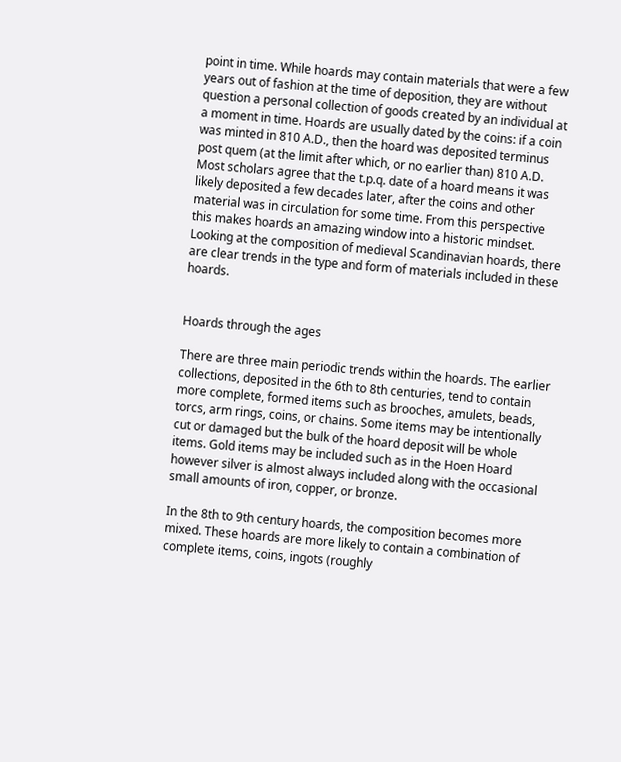point in time. While hoards may contain materials that were a few years out of fashion at the time of deposition, they are without question a personal collection of goods created by an individual at a moment in time. Hoards are usually dated by the coins: if a coin was minted in 810 A.D., then the hoard was deposited terminus post quem (at the limit after which, or no earlier than) 810 A.D. Most scholars agree that the t.p.q. date of a hoard means it was likely deposited a few decades later, after the coins and other material was in circulation for some time. From this perspective this makes hoards an amazing window into a historic mindset. Looking at the composition of medieval Scandinavian hoards, there are clear trends in the type and form of materials included in these hoards.


Hoards through the ages

There are three main periodic trends within the hoards. The earlier collections, deposited in the 6th to 8th centuries, tend to contain more complete, formed items such as brooches, amulets, beads, torcs, arm rings, coins, or chains. Some items may be intentionally cut or damaged but the bulk of the hoard deposit will be whole items. Gold items may be included such as in the Hoen Hoard however silver is almost always included along with the occasional small amounts of iron, copper, or bronze.

In the 8th to 9th century hoards, the composition becomes more mixed. These hoards are more likely to contain a combination of complete items, coins, ingots (roughly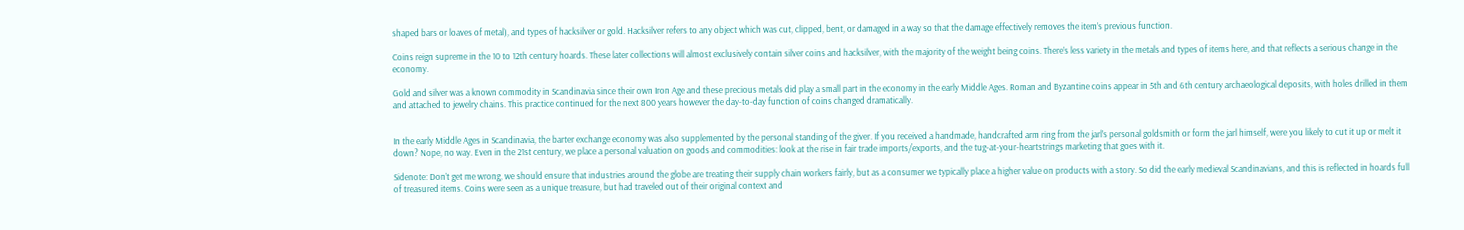shaped bars or loaves of metal), and types of hacksilver or gold. Hacksilver refers to any object which was cut, clipped, bent, or damaged in a way so that the damage effectively removes the item’s previous function.

Coins reign supreme in the 10 to 12th century hoards. These later collections will almost exclusively contain silver coins and hacksilver, with the majority of the weight being coins. There’s less variety in the metals and types of items here, and that reflects a serious change in the economy.

Gold and silver was a known commodity in Scandinavia since their own Iron Age and these precious metals did play a small part in the economy in the early Middle Ages. Roman and Byzantine coins appear in 5th and 6th century archaeological deposits, with holes drilled in them and attached to jewelry chains. This practice continued for the next 800 years however the day-to-day function of coins changed dramatically.


In the early Middle Ages in Scandinavia, the barter exchange economy was also supplemented by the personal standing of the giver. If you received a handmade, handcrafted arm ring from the jarl’s personal goldsmith or form the jarl himself, were you likely to cut it up or melt it down? Nope, no way. Even in the 21st century, we place a personal valuation on goods and commodities: look at the rise in fair trade imports/exports, and the tug-at-your-heartstrings marketing that goes with it.

Sidenote: Don’t get me wrong, we should ensure that industries around the globe are treating their supply chain workers fairly, but as a consumer we typically place a higher value on products with a story. So did the early medieval Scandinavians, and this is reflected in hoards full of treasured items. Coins were seen as a unique treasure, but had traveled out of their original context and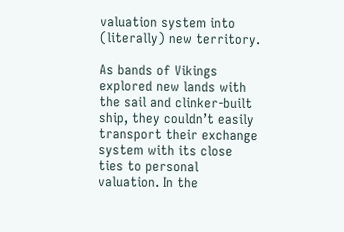valuation system into (literally) new territory.

As bands of Vikings explored new lands with the sail and clinker-built ship, they couldn’t easily transport their exchange system with its close ties to personal valuation. In the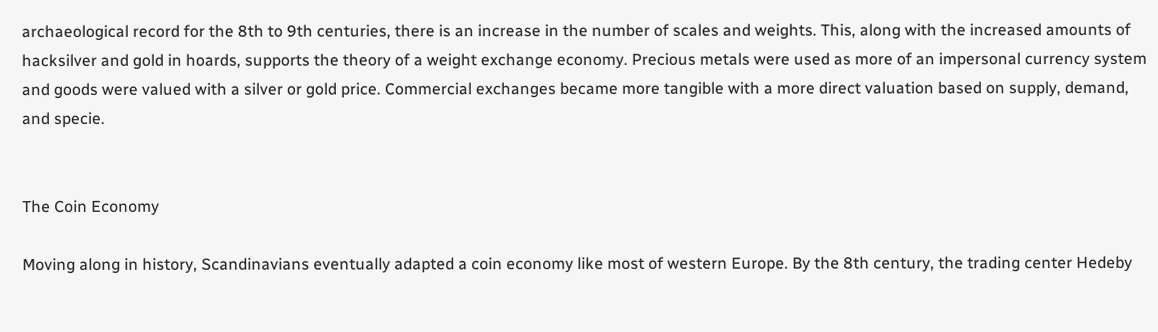archaeological record for the 8th to 9th centuries, there is an increase in the number of scales and weights. This, along with the increased amounts of hacksilver and gold in hoards, supports the theory of a weight exchange economy. Precious metals were used as more of an impersonal currency system and goods were valued with a silver or gold price. Commercial exchanges became more tangible with a more direct valuation based on supply, demand, and specie.


The Coin Economy

Moving along in history, Scandinavians eventually adapted a coin economy like most of western Europe. By the 8th century, the trading center Hedeby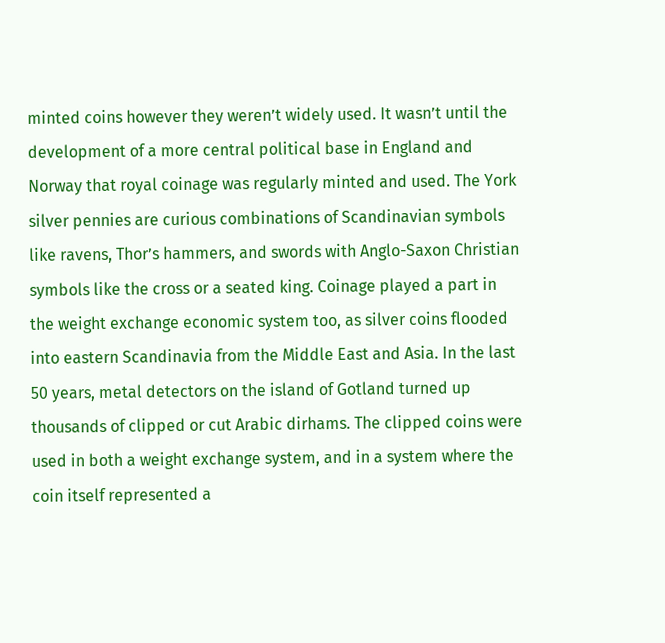minted coins however they weren’t widely used. It wasn’t until the development of a more central political base in England and Norway that royal coinage was regularly minted and used. The York silver pennies are curious combinations of Scandinavian symbols like ravens, Thor’s hammers, and swords with Anglo-Saxon Christian symbols like the cross or a seated king. Coinage played a part in the weight exchange economic system too, as silver coins flooded into eastern Scandinavia from the Middle East and Asia. In the last 50 years, metal detectors on the island of Gotland turned up thousands of clipped or cut Arabic dirhams. The clipped coins were used in both a weight exchange system, and in a system where the coin itself represented a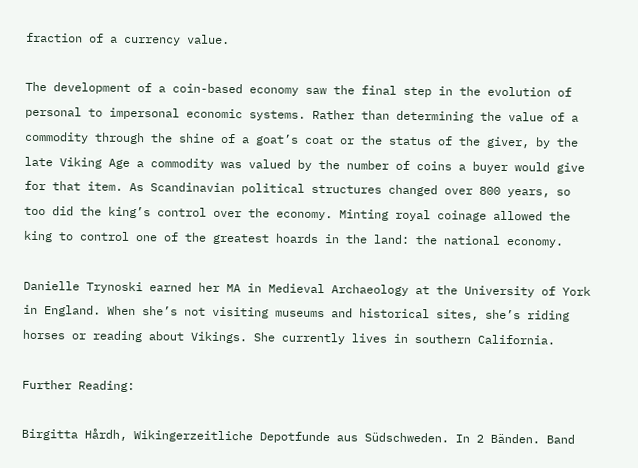fraction of a currency value.

The development of a coin-based economy saw the final step in the evolution of personal to impersonal economic systems. Rather than determining the value of a commodity through the shine of a goat’s coat or the status of the giver, by the late Viking Age a commodity was valued by the number of coins a buyer would give for that item. As Scandinavian political structures changed over 800 years, so too did the king’s control over the economy. Minting royal coinage allowed the king to control one of the greatest hoards in the land: the national economy.

Danielle Trynoski earned her MA in Medieval Archaeology at the University of York in England. When she’s not visiting museums and historical sites, she’s riding horses or reading about Vikings. She currently lives in southern California.

Further Reading:

Birgitta Hårdh, Wikingerzeitliche Depotfunde aus Südschweden. In 2 Bänden. Band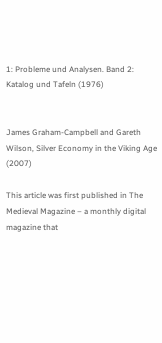1: Probleme und Analysen. Band 2: Katalog und Tafeln (1976)


James Graham-Campbell and Gareth Wilson, Silver Economy in the Viking Age (2007)

This article was first published in The Medieval Magazine – a monthly digital magazine that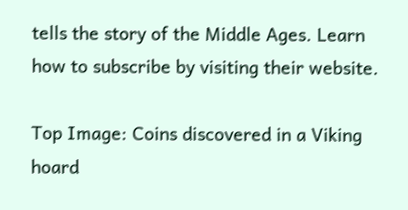tells the story of the Middle Ages. Learn how to subscribe by visiting their website.

Top Image: Coins discovered in a Viking hoard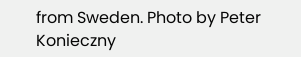from Sweden. Photo by Peter Konieczny